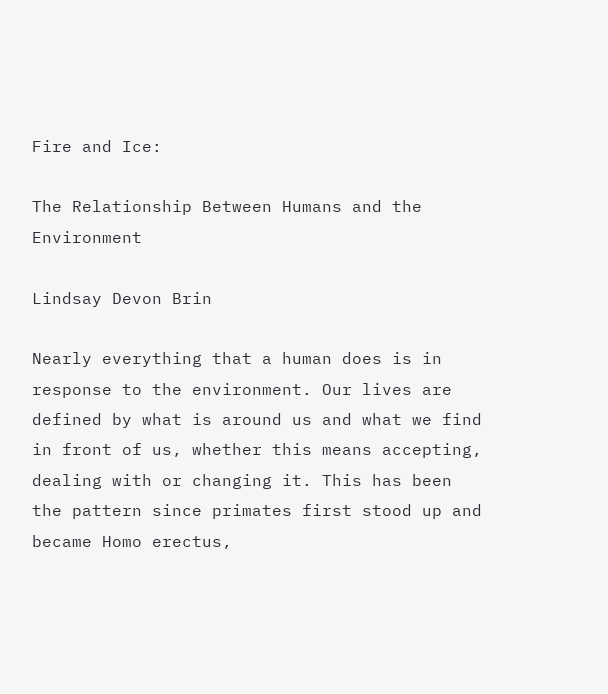Fire and Ice:

The Relationship Between Humans and the Environment

Lindsay Devon Brin

Nearly everything that a human does is in response to the environment. Our lives are defined by what is around us and what we find in front of us, whether this means accepting, dealing with or changing it. This has been the pattern since primates first stood up and became Homo erectus,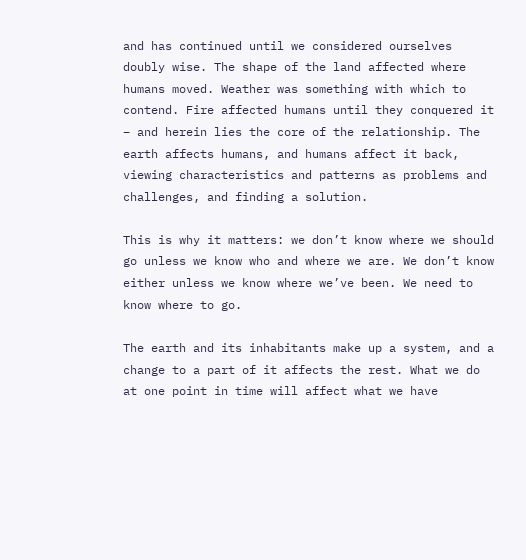and has continued until we considered ourselves doubly wise. The shape of the land affected where humans moved. Weather was something with which to contend. Fire affected humans until they conquered it – and herein lies the core of the relationship. The earth affects humans, and humans affect it back, viewing characteristics and patterns as problems and challenges, and finding a solution.

This is why it matters: we don’t know where we should go unless we know who and where we are. We don’t know either unless we know where we’ve been. We need to know where to go.

The earth and its inhabitants make up a system, and a change to a part of it affects the rest. What we do at one point in time will affect what we have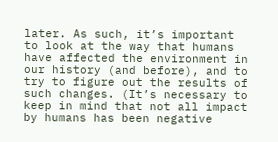later. As such, it’s important to look at the way that humans have affected the environment in our history (and before), and to try to figure out the results of such changes. (It’s necessary to keep in mind that not all impact by humans has been negative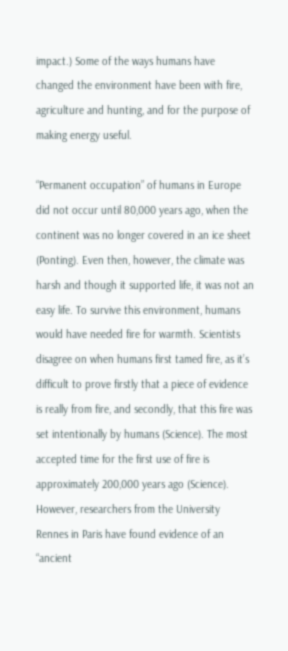impact.) Some of the ways humans have changed the environment have been with fire, agriculture and hunting, and for the purpose of making energy useful.

“Permanent occupation” of humans in Europe did not occur until 80,000 years ago, when the continent was no longer covered in an ice sheet (Ponting). Even then, however, the climate was harsh and though it supported life, it was not an easy life. To survive this environment, humans would have needed fire for warmth. Scientists disagree on when humans first tamed fire, as it’s difficult to prove firstly that a piece of evidence is really from fire, and secondly, that this fire was set intentionally by humans (Science). The most accepted time for the first use of fire is approximately 200,000 years ago (Science). However, researchers from the University Rennes in Paris have found evidence of an “ancient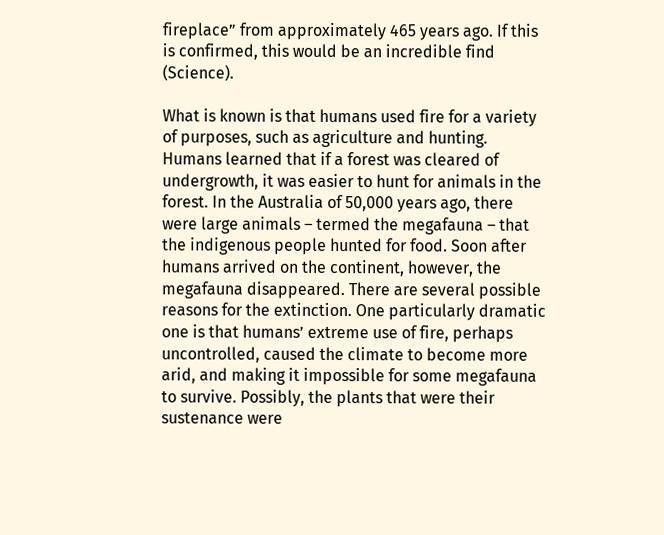fireplace” from approximately 465 years ago. If this is confirmed, this would be an incredible find (Science).

What is known is that humans used fire for a variety of purposes, such as agriculture and hunting. Humans learned that if a forest was cleared of undergrowth, it was easier to hunt for animals in the forest. In the Australia of 50,000 years ago, there were large animals – termed the megafauna – that the indigenous people hunted for food. Soon after humans arrived on the continent, however, the megafauna disappeared. There are several possible reasons for the extinction. One particularly dramatic one is that humans’ extreme use of fire, perhaps uncontrolled, caused the climate to become more arid, and making it impossible for some megafauna to survive. Possibly, the plants that were their sustenance were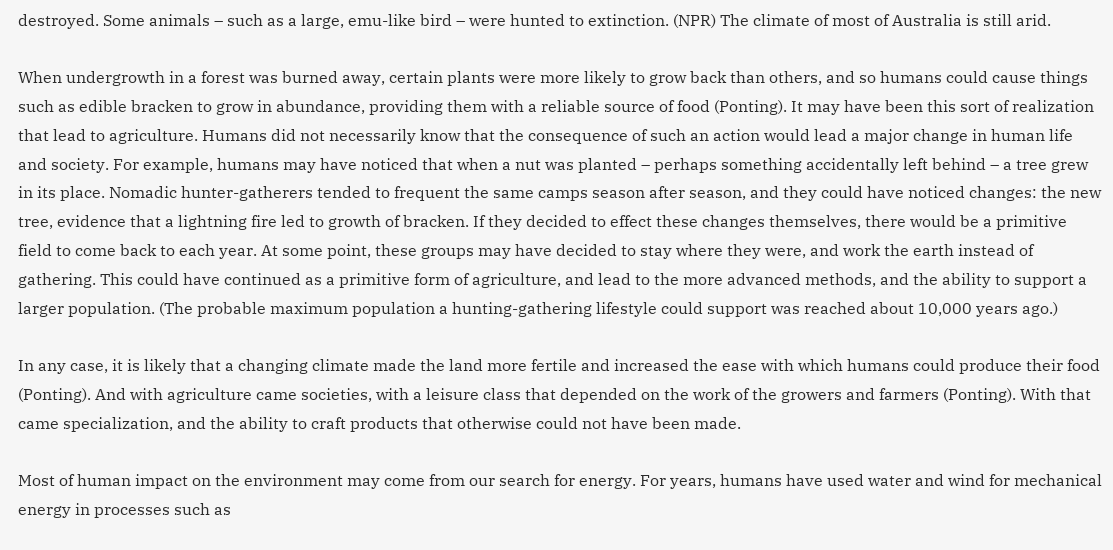destroyed. Some animals – such as a large, emu-like bird – were hunted to extinction. (NPR) The climate of most of Australia is still arid.

When undergrowth in a forest was burned away, certain plants were more likely to grow back than others, and so humans could cause things such as edible bracken to grow in abundance, providing them with a reliable source of food (Ponting). It may have been this sort of realization that lead to agriculture. Humans did not necessarily know that the consequence of such an action would lead a major change in human life and society. For example, humans may have noticed that when a nut was planted – perhaps something accidentally left behind – a tree grew in its place. Nomadic hunter-gatherers tended to frequent the same camps season after season, and they could have noticed changes: the new tree, evidence that a lightning fire led to growth of bracken. If they decided to effect these changes themselves, there would be a primitive field to come back to each year. At some point, these groups may have decided to stay where they were, and work the earth instead of gathering. This could have continued as a primitive form of agriculture, and lead to the more advanced methods, and the ability to support a larger population. (The probable maximum population a hunting-gathering lifestyle could support was reached about 10,000 years ago.)

In any case, it is likely that a changing climate made the land more fertile and increased the ease with which humans could produce their food (Ponting). And with agriculture came societies, with a leisure class that depended on the work of the growers and farmers (Ponting). With that came specialization, and the ability to craft products that otherwise could not have been made.

Most of human impact on the environment may come from our search for energy. For years, humans have used water and wind for mechanical energy in processes such as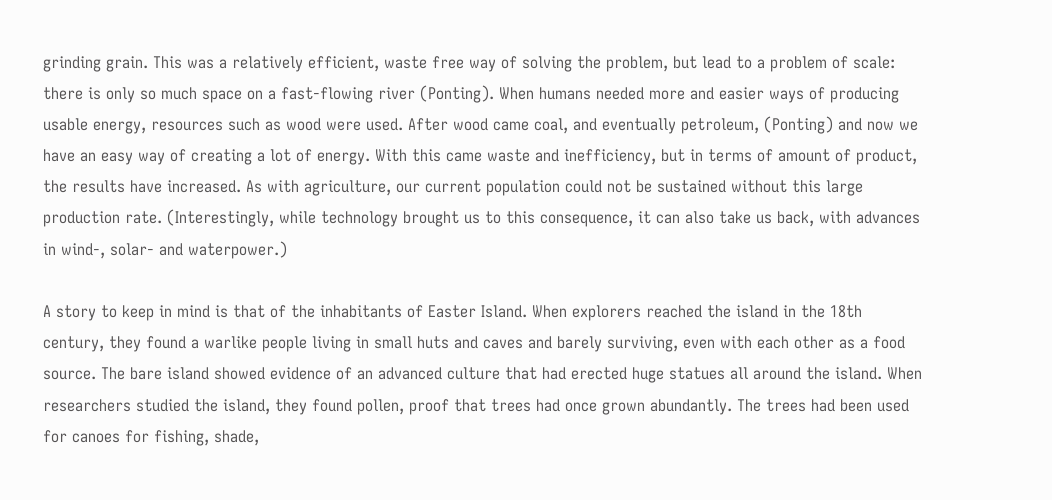grinding grain. This was a relatively efficient, waste free way of solving the problem, but lead to a problem of scale: there is only so much space on a fast-flowing river (Ponting). When humans needed more and easier ways of producing usable energy, resources such as wood were used. After wood came coal, and eventually petroleum, (Ponting) and now we have an easy way of creating a lot of energy. With this came waste and inefficiency, but in terms of amount of product, the results have increased. As with agriculture, our current population could not be sustained without this large production rate. (Interestingly, while technology brought us to this consequence, it can also take us back, with advances in wind-, solar- and waterpower.)

A story to keep in mind is that of the inhabitants of Easter Island. When explorers reached the island in the 18th century, they found a warlike people living in small huts and caves and barely surviving, even with each other as a food source. The bare island showed evidence of an advanced culture that had erected huge statues all around the island. When researchers studied the island, they found pollen, proof that trees had once grown abundantly. The trees had been used for canoes for fishing, shade,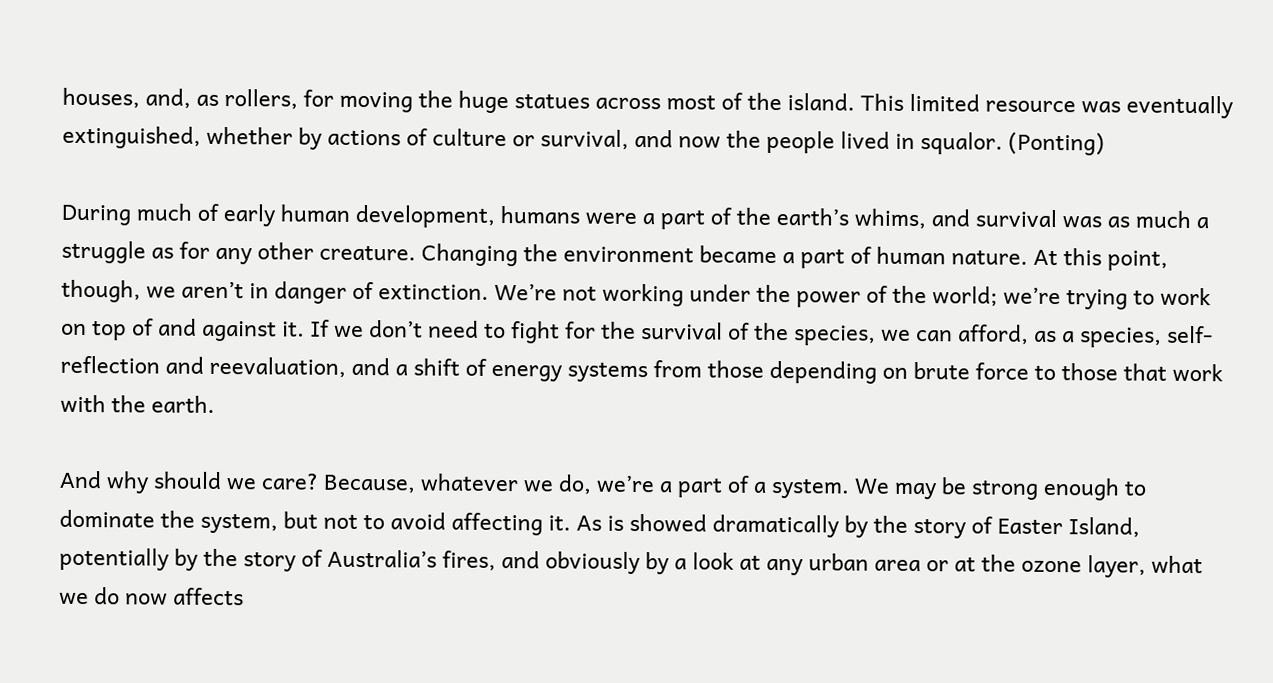houses, and, as rollers, for moving the huge statues across most of the island. This limited resource was eventually extinguished, whether by actions of culture or survival, and now the people lived in squalor. (Ponting)

During much of early human development, humans were a part of the earth’s whims, and survival was as much a struggle as for any other creature. Changing the environment became a part of human nature. At this point, though, we aren’t in danger of extinction. We’re not working under the power of the world; we’re trying to work on top of and against it. If we don’t need to fight for the survival of the species, we can afford, as a species, self-reflection and reevaluation, and a shift of energy systems from those depending on brute force to those that work with the earth.

And why should we care? Because, whatever we do, we’re a part of a system. We may be strong enough to dominate the system, but not to avoid affecting it. As is showed dramatically by the story of Easter Island, potentially by the story of Australia’s fires, and obviously by a look at any urban area or at the ozone layer, what we do now affects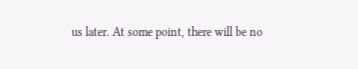us later. At some point, there will be no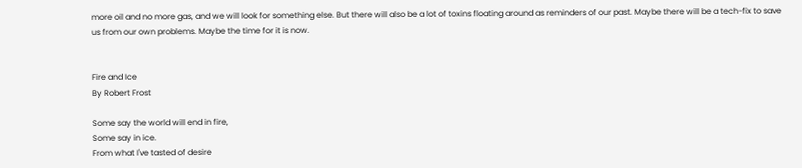more oil and no more gas, and we will look for something else. But there will also be a lot of toxins floating around as reminders of our past. Maybe there will be a tech-fix to save us from our own problems. Maybe the time for it is now.


Fire and Ice
By Robert Frost

Some say the world will end in fire,
Some say in ice.
From what I've tasted of desire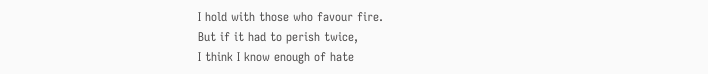I hold with those who favour fire.
But if it had to perish twice,
I think I know enough of hate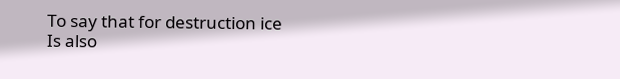To say that for destruction ice
Is also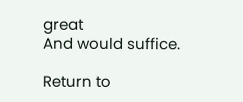great
And would suffice.

Return to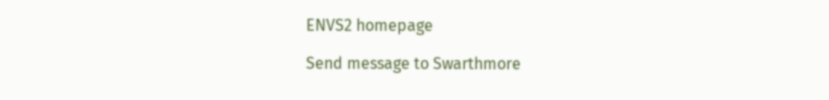ENVS2 homepage

Send message to Swarthmore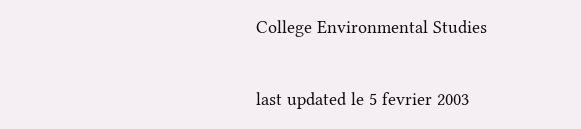College Environmental Studies

last updated le 5 fevrier 2003